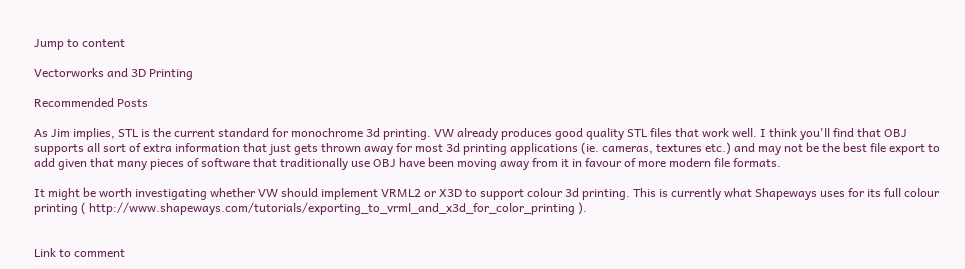Jump to content

Vectorworks and 3D Printing

Recommended Posts

As Jim implies, STL is the current standard for monochrome 3d printing. VW already produces good quality STL files that work well. I think you'll find that OBJ supports all sort of extra information that just gets thrown away for most 3d printing applications (ie. cameras, textures etc.) and may not be the best file export to add given that many pieces of software that traditionally use OBJ have been moving away from it in favour of more modern file formats.

It might be worth investigating whether VW should implement VRML2 or X3D to support colour 3d printing. This is currently what Shapeways uses for its full colour printing ( http://www.shapeways.com/tutorials/exporting_to_vrml_and_x3d_for_color_printing ).


Link to comment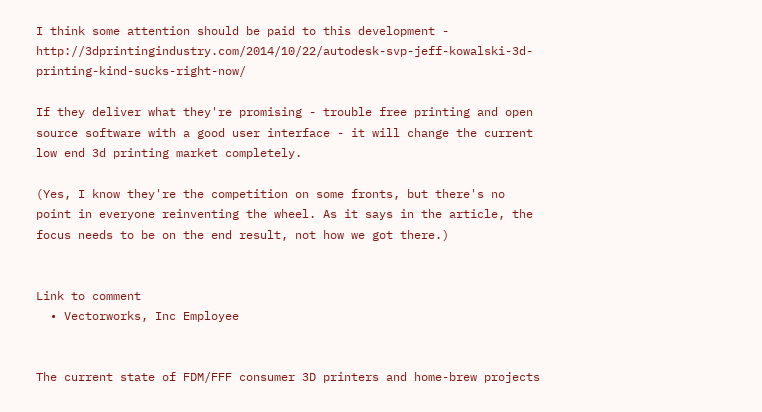I think some attention should be paid to this development - http://3dprintingindustry.com/2014/10/22/autodesk-svp-jeff-kowalski-3d-printing-kind-sucks-right-now/

If they deliver what they're promising - trouble free printing and open source software with a good user interface - it will change the current low end 3d printing market completely.

(Yes, I know they're the competition on some fronts, but there's no point in everyone reinventing the wheel. As it says in the article, the focus needs to be on the end result, not how we got there.)


Link to comment
  • Vectorworks, Inc Employee


The current state of FDM/FFF consumer 3D printers and home-brew projects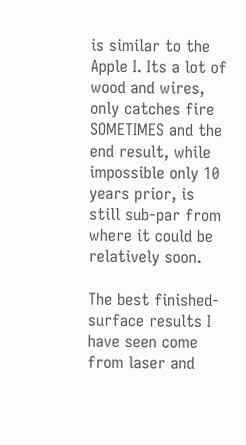is similar to the Apple I. Its a lot of wood and wires, only catches fire SOMETIMES and the end result, while impossible only 10 years prior, is still sub-par from where it could be relatively soon.

The best finished-surface results I have seen come from laser and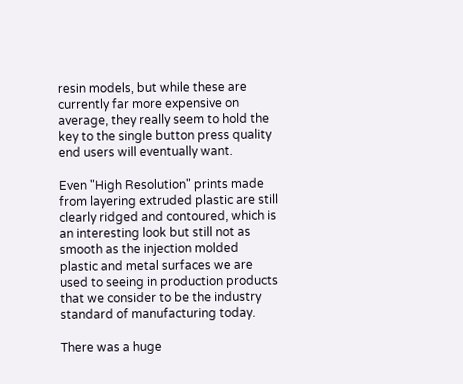resin models, but while these are currently far more expensive on average, they really seem to hold the key to the single button press quality end users will eventually want.

Even "High Resolution" prints made from layering extruded plastic are still clearly ridged and contoured, which is an interesting look but still not as smooth as the injection molded plastic and metal surfaces we are used to seeing in production products that we consider to be the industry standard of manufacturing today.

There was a huge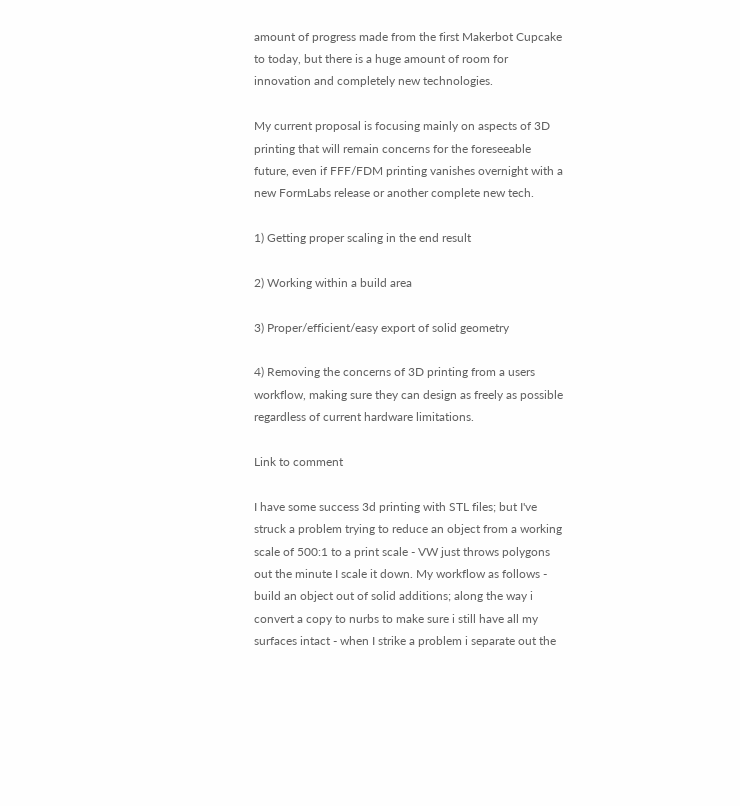amount of progress made from the first Makerbot Cupcake to today, but there is a huge amount of room for innovation and completely new technologies.

My current proposal is focusing mainly on aspects of 3D printing that will remain concerns for the foreseeable future, even if FFF/FDM printing vanishes overnight with a new FormLabs release or another complete new tech.

1) Getting proper scaling in the end result

2) Working within a build area

3) Proper/efficient/easy export of solid geometry

4) Removing the concerns of 3D printing from a users workflow, making sure they can design as freely as possible regardless of current hardware limitations.

Link to comment

I have some success 3d printing with STL files; but I've struck a problem trying to reduce an object from a working scale of 500:1 to a print scale - VW just throws polygons out the minute I scale it down. My workflow as follows - build an object out of solid additions; along the way i convert a copy to nurbs to make sure i still have all my surfaces intact - when I strike a problem i separate out the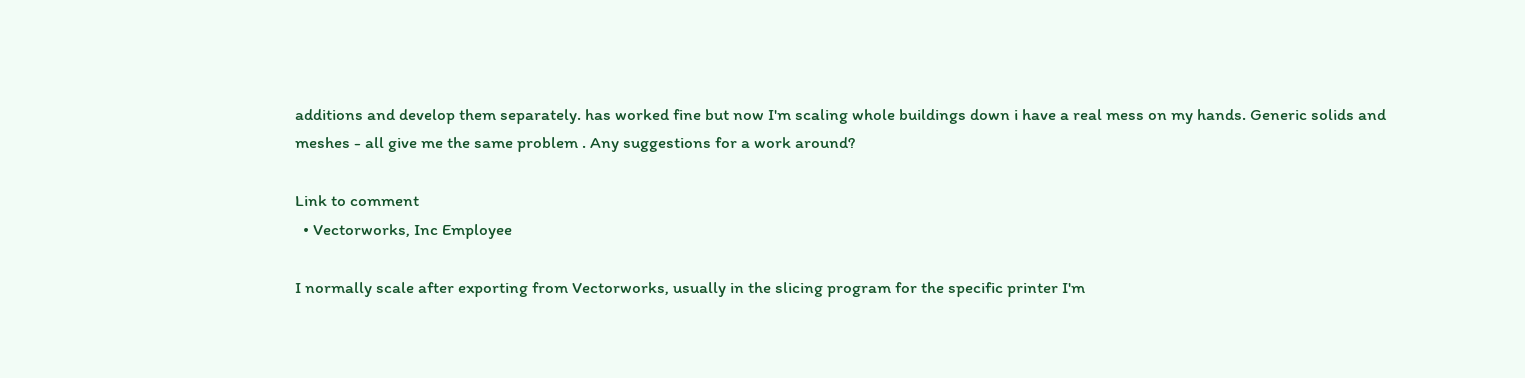additions and develop them separately. has worked fine but now I'm scaling whole buildings down i have a real mess on my hands. Generic solids and meshes - all give me the same problem . Any suggestions for a work around?

Link to comment
  • Vectorworks, Inc Employee

I normally scale after exporting from Vectorworks, usually in the slicing program for the specific printer I'm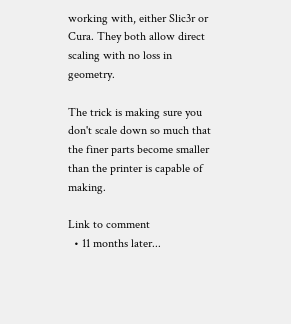working with, either Slic3r or Cura. They both allow direct scaling with no loss in geometry.

The trick is making sure you don't scale down so much that the finer parts become smaller than the printer is capable of making.

Link to comment
  • 11 months later...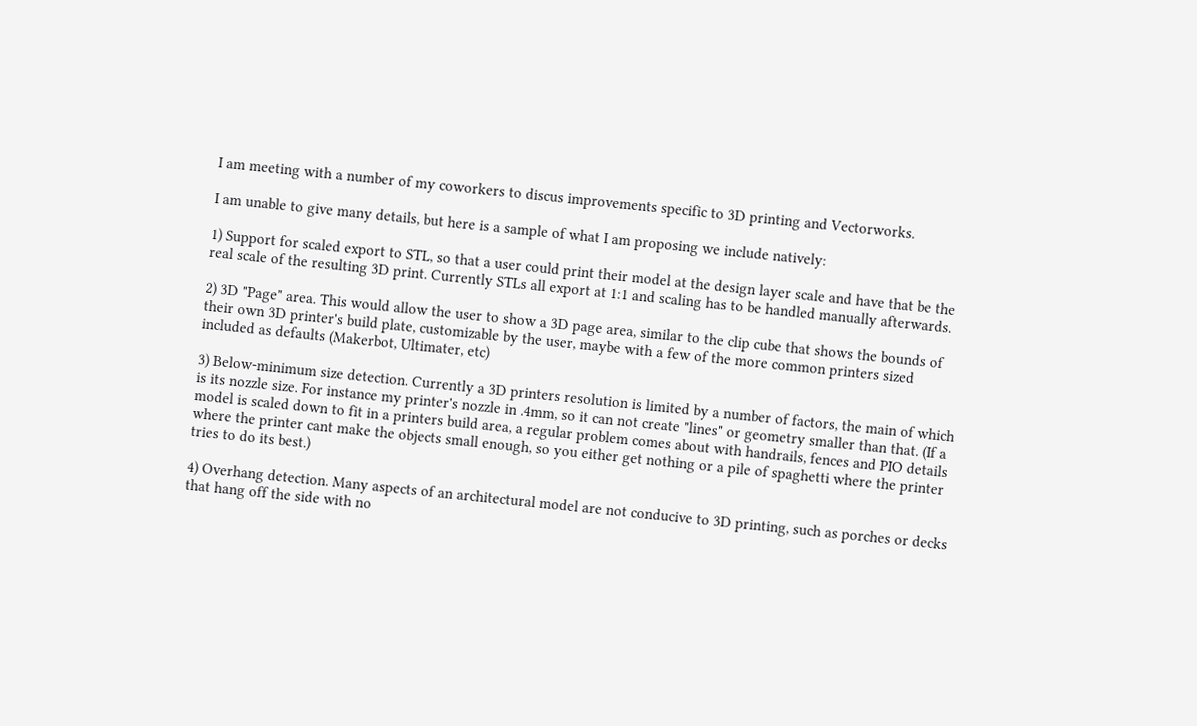I am meeting with a number of my coworkers to discus improvements specific to 3D printing and Vectorworks.

I am unable to give many details, but here is a sample of what I am proposing we include natively:

1) Support for scaled export to STL, so that a user could print their model at the design layer scale and have that be the real scale of the resulting 3D print. Currently STLs all export at 1:1 and scaling has to be handled manually afterwards.

2) 3D "Page" area. This would allow the user to show a 3D page area, similar to the clip cube that shows the bounds of their own 3D printer's build plate, customizable by the user, maybe with a few of the more common printers sized included as defaults (Makerbot, Ultimater, etc)

3) Below-minimum size detection. Currently a 3D printers resolution is limited by a number of factors, the main of which is its nozzle size. For instance my printer's nozzle in .4mm, so it can not create "lines" or geometry smaller than that. (If a model is scaled down to fit in a printers build area, a regular problem comes about with handrails, fences and PIO details where the printer cant make the objects small enough, so you either get nothing or a pile of spaghetti where the printer tries to do its best.)

4) Overhang detection. Many aspects of an architectural model are not conducive to 3D printing, such as porches or decks that hang off the side with no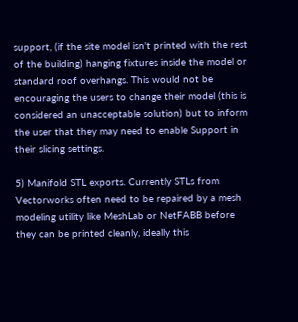support, (if the site model isn't printed with the rest of the building) hanging fixtures inside the model or standard roof overhangs. This would not be encouraging the users to change their model (this is considered an unacceptable solution) but to inform the user that they may need to enable Support in their slicing settings.

5) Manifold STL exports. Currently STLs from Vectorworks often need to be repaired by a mesh modeling utility like MeshLab or NetFABB before they can be printed cleanly, ideally this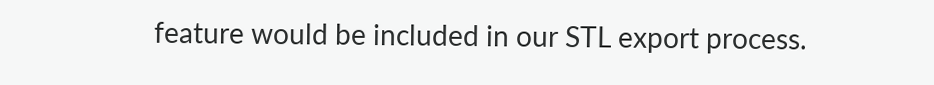feature would be included in our STL export process.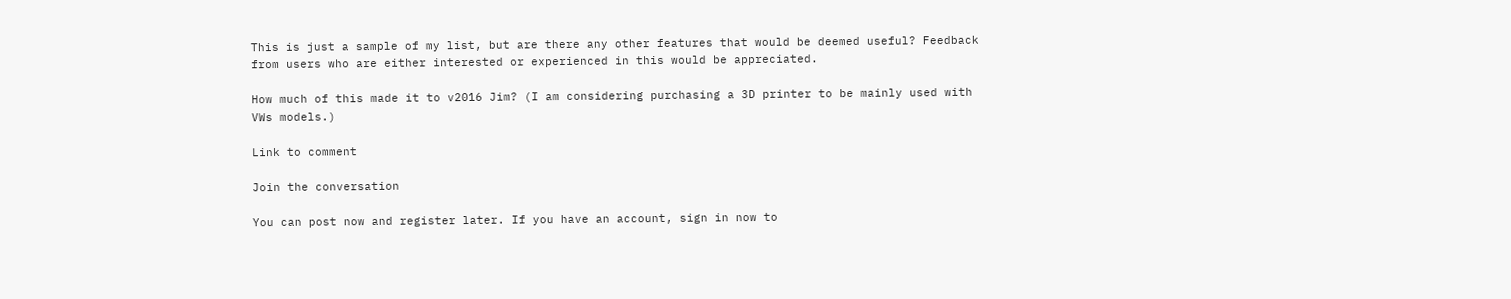This is just a sample of my list, but are there any other features that would be deemed useful? Feedback from users who are either interested or experienced in this would be appreciated.

How much of this made it to v2016 Jim? (I am considering purchasing a 3D printer to be mainly used with VWs models.)

Link to comment

Join the conversation

You can post now and register later. If you have an account, sign in now to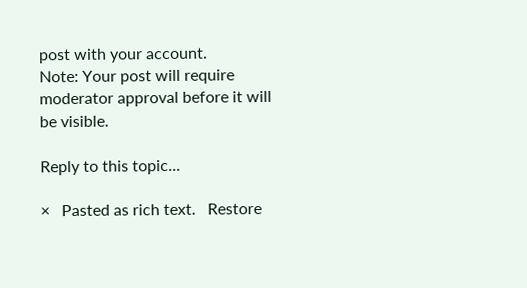post with your account.
Note: Your post will require moderator approval before it will be visible.

Reply to this topic...

×   Pasted as rich text.   Restore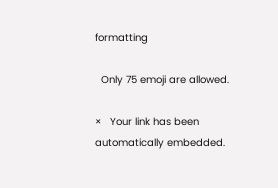formatting

  Only 75 emoji are allowed.

×   Your link has been automatically embedded.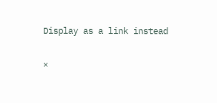Display as a link instead

×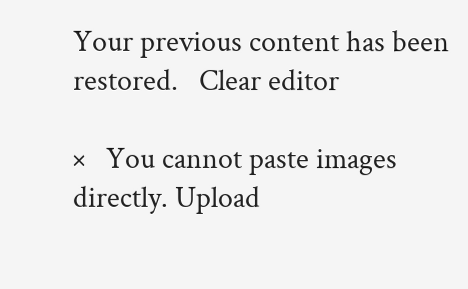Your previous content has been restored.   Clear editor

×   You cannot paste images directly. Upload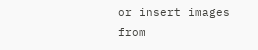or insert images from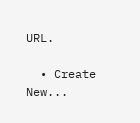URL.

  • Create New...